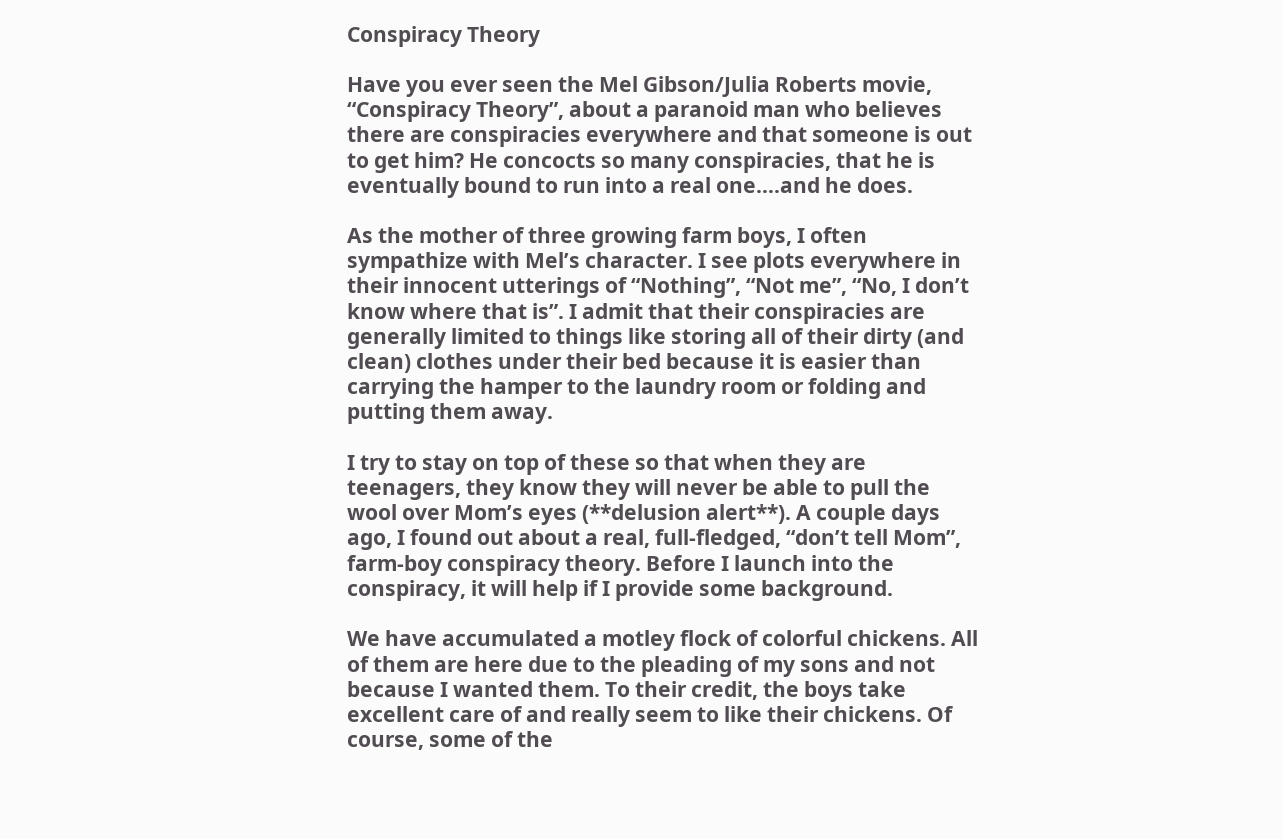Conspiracy Theory

Have you ever seen the Mel Gibson/Julia Roberts movie, “Conspiracy Theory”, about a paranoid man who believes there are conspiracies everywhere and that someone is out to get him? He concocts so many conspiracies, that he is eventually bound to run into a real one….and he does.

As the mother of three growing farm boys, I often sympathize with Mel’s character. I see plots everywhere in their innocent utterings of “Nothing”, “Not me”, “No, I don’t know where that is”. I admit that their conspiracies are generally limited to things like storing all of their dirty (and clean) clothes under their bed because it is easier than carrying the hamper to the laundry room or folding and putting them away.

I try to stay on top of these so that when they are teenagers, they know they will never be able to pull the wool over Mom’s eyes (**delusion alert**). A couple days ago, I found out about a real, full-fledged, “don’t tell Mom”, farm-boy conspiracy theory. Before I launch into the conspiracy, it will help if I provide some background.

We have accumulated a motley flock of colorful chickens. All of them are here due to the pleading of my sons and not because I wanted them. To their credit, the boys take excellent care of and really seem to like their chickens. Of course, some of the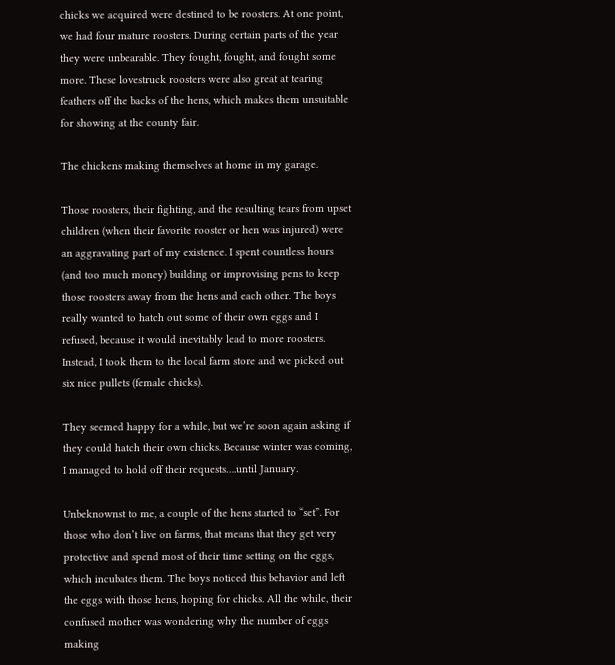chicks we acquired were destined to be roosters. At one point, we had four mature roosters. During certain parts of the year they were unbearable. They fought, fought, and fought some more. These lovestruck roosters were also great at tearing feathers off the backs of the hens, which makes them unsuitable for showing at the county fair.

The chickens making themselves at home in my garage.

Those roosters, their fighting, and the resulting tears from upset children (when their favorite rooster or hen was injured) were an aggravating part of my existence. I spent countless hours (and too much money) building or improvising pens to keep those roosters away from the hens and each other. The boys really wanted to hatch out some of their own eggs and I refused, because it would inevitably lead to more roosters. Instead, I took them to the local farm store and we picked out six nice pullets (female chicks).

They seemed happy for a while, but we’re soon again asking if they could hatch their own chicks. Because winter was coming, I managed to hold off their requests….until January.

Unbeknownst to me, a couple of the hens started to “set”. For those who don’t live on farms, that means that they get very protective and spend most of their time setting on the eggs, which incubates them. The boys noticed this behavior and left the eggs with those hens, hoping for chicks. All the while, their confused mother was wondering why the number of eggs making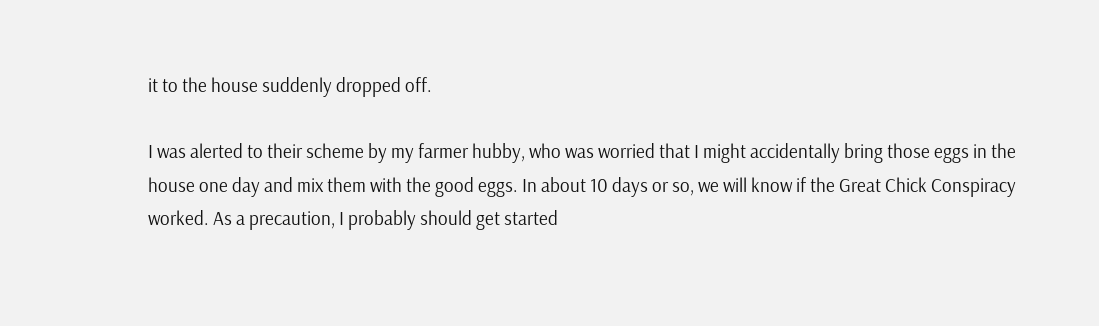it to the house suddenly dropped off.

I was alerted to their scheme by my farmer hubby, who was worried that I might accidentally bring those eggs in the house one day and mix them with the good eggs. In about 10 days or so, we will know if the Great Chick Conspiracy worked. As a precaution, I probably should get started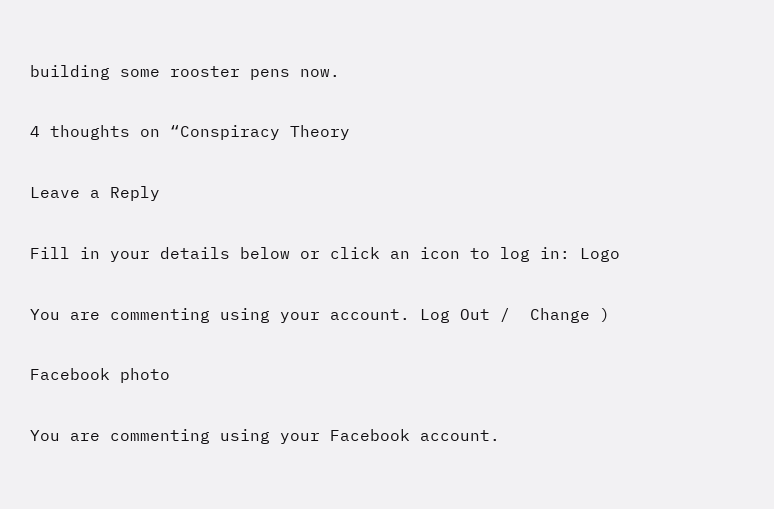building some rooster pens now.

4 thoughts on “Conspiracy Theory

Leave a Reply

Fill in your details below or click an icon to log in: Logo

You are commenting using your account. Log Out /  Change )

Facebook photo

You are commenting using your Facebook account.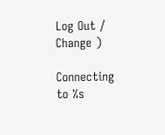Log Out /  Change )

Connecting to %s